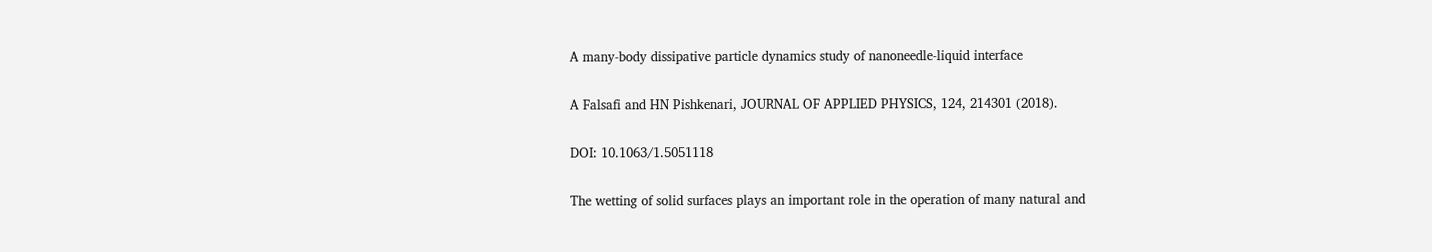A many-body dissipative particle dynamics study of nanoneedle-liquid interface

A Falsafi and HN Pishkenari, JOURNAL OF APPLIED PHYSICS, 124, 214301 (2018).

DOI: 10.1063/1.5051118

The wetting of solid surfaces plays an important role in the operation of many natural and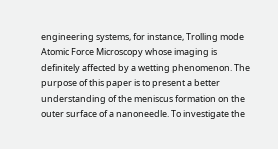engineering systems, for instance, Trolling mode Atomic Force Microscopy whose imaging is definitely affected by a wetting phenomenon. The purpose of this paper is to present a better understanding of the meniscus formation on the outer surface of a nanoneedle. To investigate the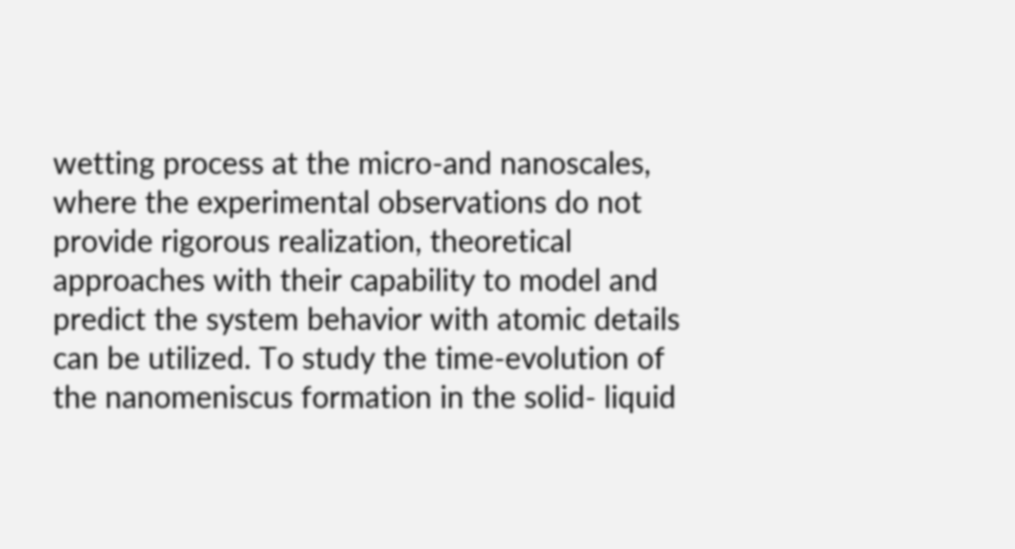wetting process at the micro-and nanoscales, where the experimental observations do not provide rigorous realization, theoretical approaches with their capability to model and predict the system behavior with atomic details can be utilized. To study the time-evolution of the nanomeniscus formation in the solid- liquid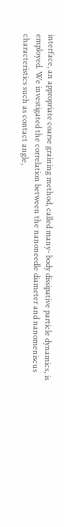interface, an appropriate coarse graining method, called many- body dissipative particle dynamics, is employed. We investigated the correlation between the nanoneedle diameter and nanomeniscus characteristics such as contact angle,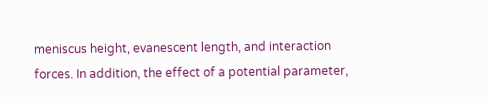meniscus height, evanescent length, and interaction forces. In addition, the effect of a potential parameter,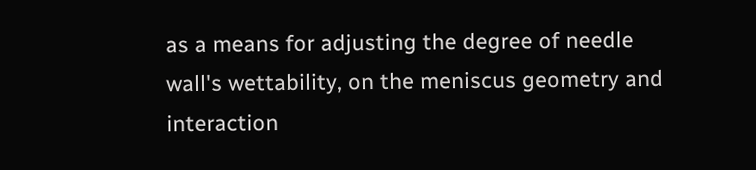as a means for adjusting the degree of needle wall's wettability, on the meniscus geometry and interaction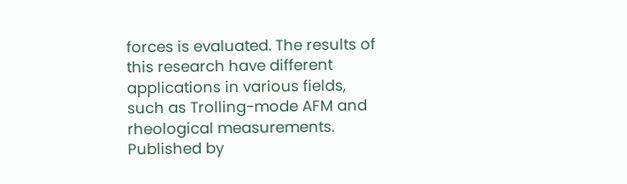forces is evaluated. The results of this research have different applications in various fields, such as Trolling-mode AFM and rheological measurements. Published by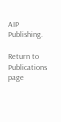AIP Publishing.

Return to Publications page